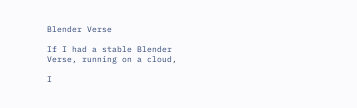Blender Verse

If I had a stable Blender Verse, running on a cloud,

I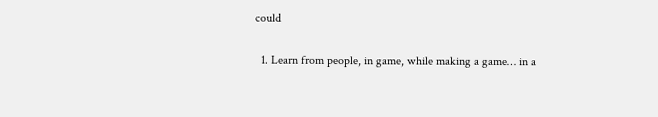could

  1. Learn from people, in game, while making a game… in a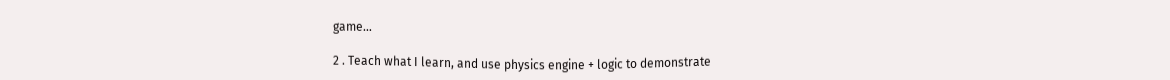game…

2 . Teach what I learn, and use physics engine + logic to demonstrate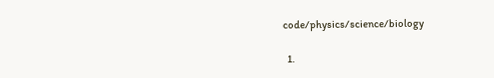code/physics/science/biology

  1.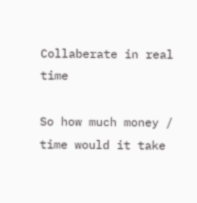Collaberate in real time

So how much money / time would it take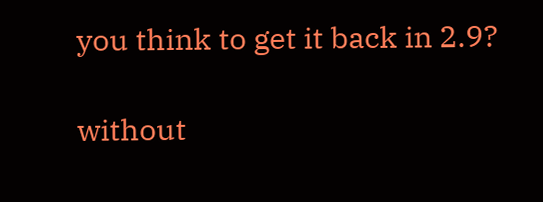you think to get it back in 2.9?

without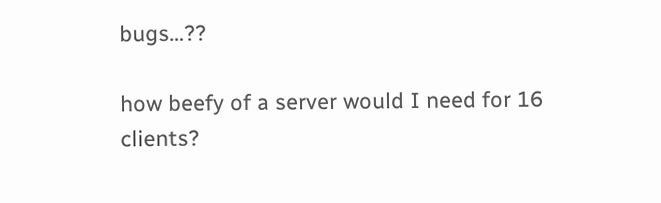bugs…??

how beefy of a server would I need for 16 clients?